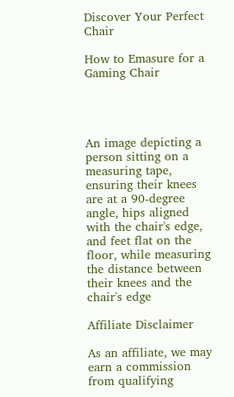Discover Your Perfect Chair

How to Emasure for a Gaming Chair




An image depicting a person sitting on a measuring tape, ensuring their knees are at a 90-degree angle, hips aligned with the chair's edge, and feet flat on the floor, while measuring the distance between their knees and the chair's edge

Affiliate Disclaimer

As an affiliate, we may earn a commission from qualifying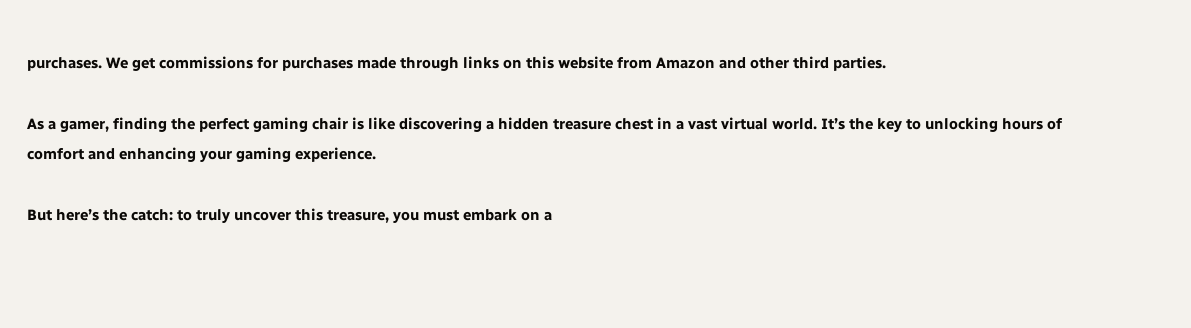purchases. We get commissions for purchases made through links on this website from Amazon and other third parties.

As a gamer, finding the perfect gaming chair is like discovering a hidden treasure chest in a vast virtual world. It’s the key to unlocking hours of comfort and enhancing your gaming experience.

But here’s the catch: to truly uncover this treasure, you must embark on a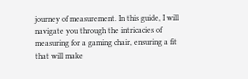journey of measurement. In this guide, I will navigate you through the intricacies of measuring for a gaming chair, ensuring a fit that will make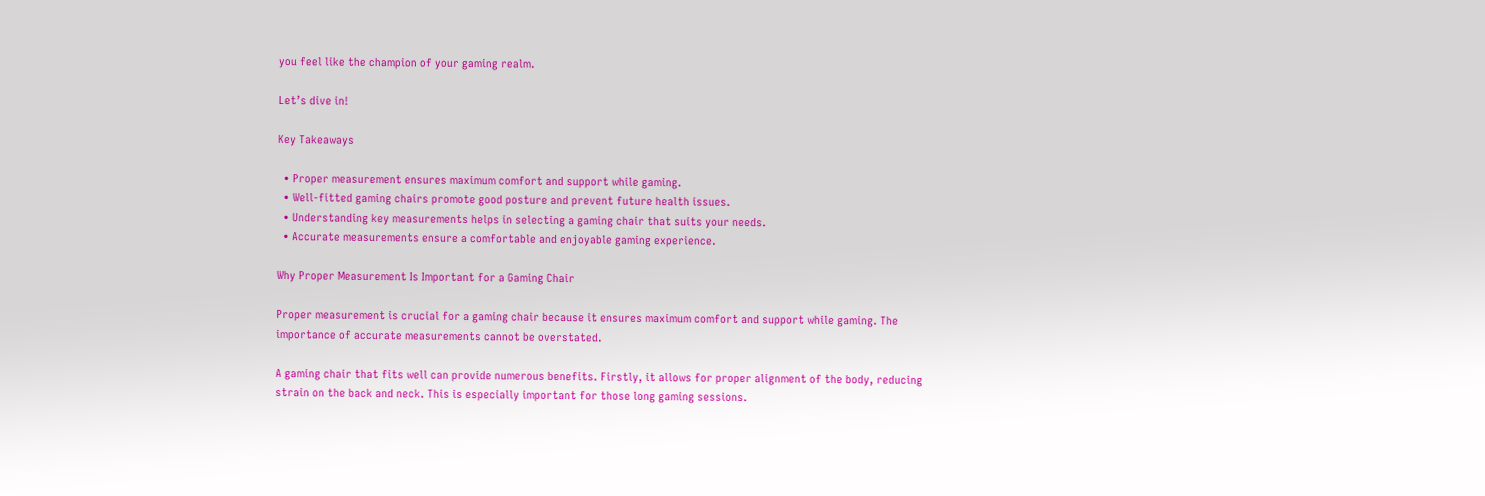you feel like the champion of your gaming realm.

Let’s dive in!

Key Takeaways

  • Proper measurement ensures maximum comfort and support while gaming.
  • Well-fitted gaming chairs promote good posture and prevent future health issues.
  • Understanding key measurements helps in selecting a gaming chair that suits your needs.
  • Accurate measurements ensure a comfortable and enjoyable gaming experience.

Why Proper Measurement Is Important for a Gaming Chair

Proper measurement is crucial for a gaming chair because it ensures maximum comfort and support while gaming. The importance of accurate measurements cannot be overstated.

A gaming chair that fits well can provide numerous benefits. Firstly, it allows for proper alignment of the body, reducing strain on the back and neck. This is especially important for those long gaming sessions.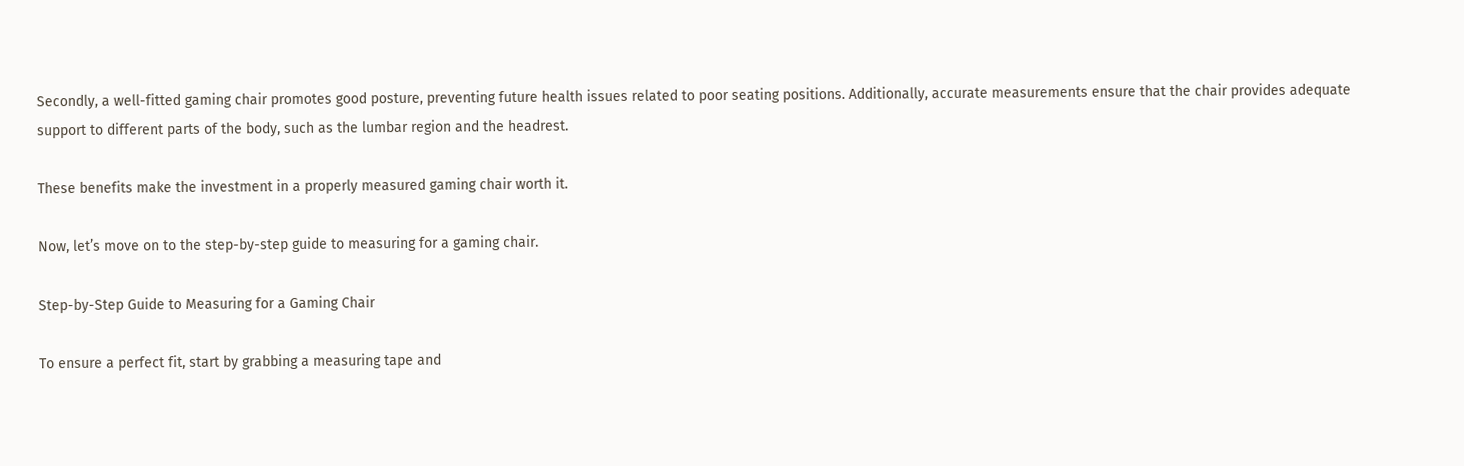Secondly, a well-fitted gaming chair promotes good posture, preventing future health issues related to poor seating positions. Additionally, accurate measurements ensure that the chair provides adequate support to different parts of the body, such as the lumbar region and the headrest.

These benefits make the investment in a properly measured gaming chair worth it.

Now, let’s move on to the step-by-step guide to measuring for a gaming chair.

Step-by-Step Guide to Measuring for a Gaming Chair

To ensure a perfect fit, start by grabbing a measuring tape and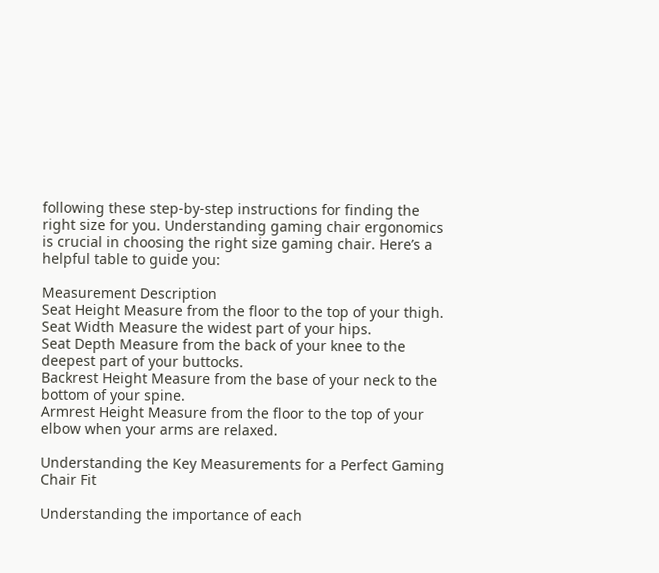following these step-by-step instructions for finding the right size for you. Understanding gaming chair ergonomics is crucial in choosing the right size gaming chair. Here’s a helpful table to guide you:

Measurement Description
Seat Height Measure from the floor to the top of your thigh.
Seat Width Measure the widest part of your hips.
Seat Depth Measure from the back of your knee to the deepest part of your buttocks.
Backrest Height Measure from the base of your neck to the bottom of your spine.
Armrest Height Measure from the floor to the top of your elbow when your arms are relaxed.

Understanding the Key Measurements for a Perfect Gaming Chair Fit

Understanding the importance of each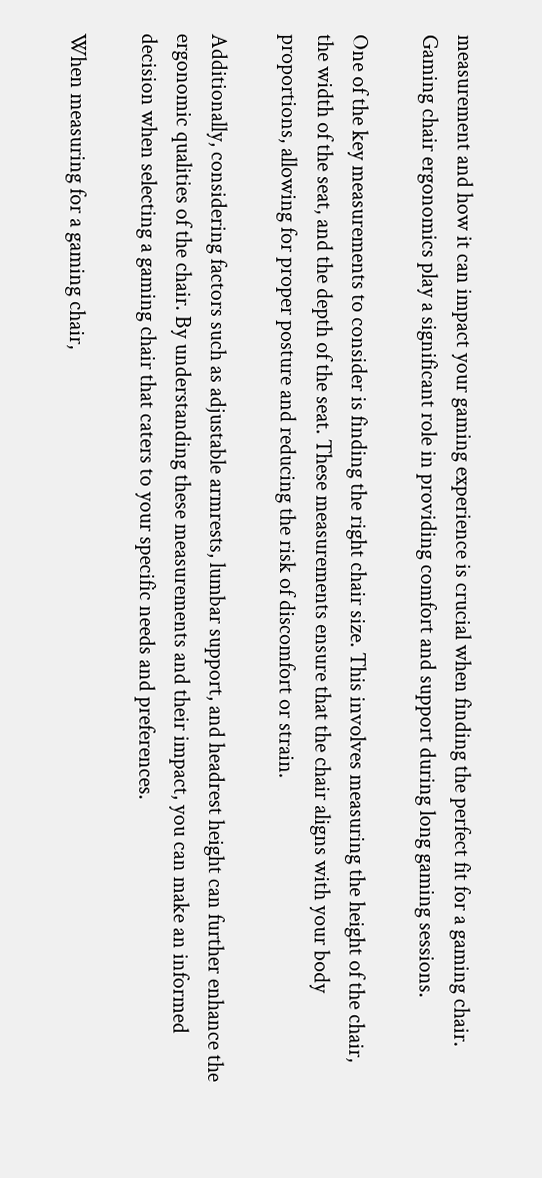measurement and how it can impact your gaming experience is crucial when finding the perfect fit for a gaming chair. Gaming chair ergonomics play a significant role in providing comfort and support during long gaming sessions.

One of the key measurements to consider is finding the right chair size. This involves measuring the height of the chair, the width of the seat, and the depth of the seat. These measurements ensure that the chair aligns with your body proportions, allowing for proper posture and reducing the risk of discomfort or strain.

Additionally, considering factors such as adjustable armrests, lumbar support, and headrest height can further enhance the ergonomic qualities of the chair. By understanding these measurements and their impact, you can make an informed decision when selecting a gaming chair that caters to your specific needs and preferences.

When measuring for a gaming chair,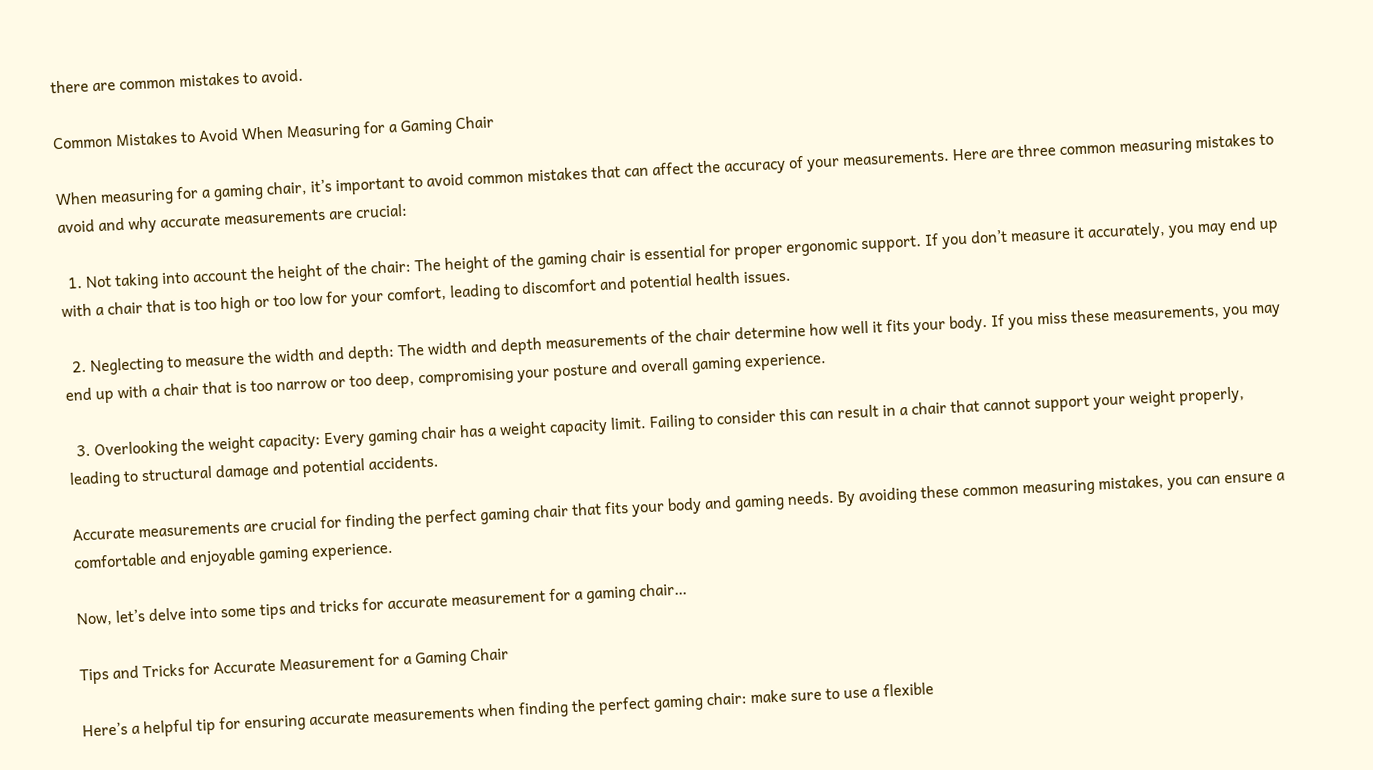there are common mistakes to avoid.

Common Mistakes to Avoid When Measuring for a Gaming Chair

When measuring for a gaming chair, it’s important to avoid common mistakes that can affect the accuracy of your measurements. Here are three common measuring mistakes to avoid and why accurate measurements are crucial:

  1. Not taking into account the height of the chair: The height of the gaming chair is essential for proper ergonomic support. If you don’t measure it accurately, you may end up with a chair that is too high or too low for your comfort, leading to discomfort and potential health issues.

  2. Neglecting to measure the width and depth: The width and depth measurements of the chair determine how well it fits your body. If you miss these measurements, you may end up with a chair that is too narrow or too deep, compromising your posture and overall gaming experience.

  3. Overlooking the weight capacity: Every gaming chair has a weight capacity limit. Failing to consider this can result in a chair that cannot support your weight properly, leading to structural damage and potential accidents.

Accurate measurements are crucial for finding the perfect gaming chair that fits your body and gaming needs. By avoiding these common measuring mistakes, you can ensure a comfortable and enjoyable gaming experience.

Now, let’s delve into some tips and tricks for accurate measurement for a gaming chair…

Tips and Tricks for Accurate Measurement for a Gaming Chair

Here’s a helpful tip for ensuring accurate measurements when finding the perfect gaming chair: make sure to use a flexible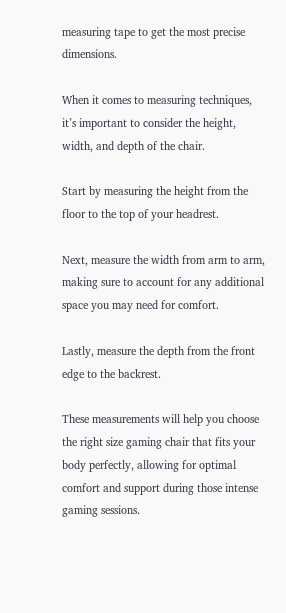measuring tape to get the most precise dimensions.

When it comes to measuring techniques, it’s important to consider the height, width, and depth of the chair.

Start by measuring the height from the floor to the top of your headrest.

Next, measure the width from arm to arm, making sure to account for any additional space you may need for comfort.

Lastly, measure the depth from the front edge to the backrest.

These measurements will help you choose the right size gaming chair that fits your body perfectly, allowing for optimal comfort and support during those intense gaming sessions.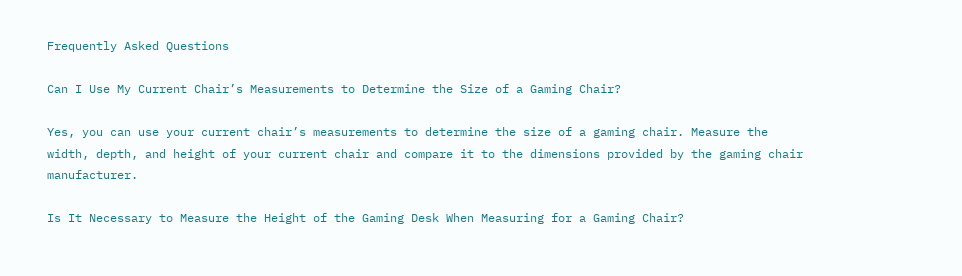Frequently Asked Questions

Can I Use My Current Chair’s Measurements to Determine the Size of a Gaming Chair?

Yes, you can use your current chair’s measurements to determine the size of a gaming chair. Measure the width, depth, and height of your current chair and compare it to the dimensions provided by the gaming chair manufacturer.

Is It Necessary to Measure the Height of the Gaming Desk When Measuring for a Gaming Chair?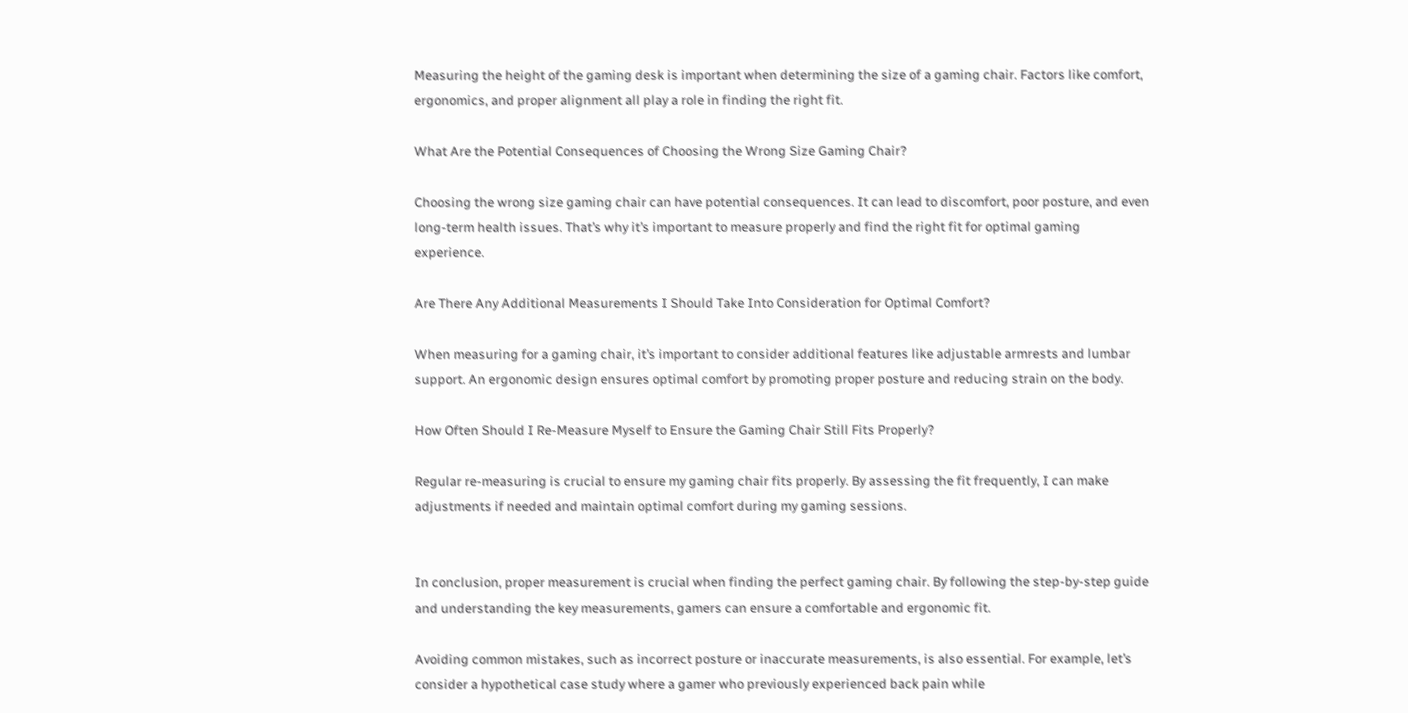Measuring the height of the gaming desk is important when determining the size of a gaming chair. Factors like comfort, ergonomics, and proper alignment all play a role in finding the right fit.

What Are the Potential Consequences of Choosing the Wrong Size Gaming Chair?

Choosing the wrong size gaming chair can have potential consequences. It can lead to discomfort, poor posture, and even long-term health issues. That’s why it’s important to measure properly and find the right fit for optimal gaming experience.

Are There Any Additional Measurements I Should Take Into Consideration for Optimal Comfort?

When measuring for a gaming chair, it’s important to consider additional features like adjustable armrests and lumbar support. An ergonomic design ensures optimal comfort by promoting proper posture and reducing strain on the body.

How Often Should I Re-Measure Myself to Ensure the Gaming Chair Still Fits Properly?

Regular re-measuring is crucial to ensure my gaming chair fits properly. By assessing the fit frequently, I can make adjustments if needed and maintain optimal comfort during my gaming sessions.


In conclusion, proper measurement is crucial when finding the perfect gaming chair. By following the step-by-step guide and understanding the key measurements, gamers can ensure a comfortable and ergonomic fit.

Avoiding common mistakes, such as incorrect posture or inaccurate measurements, is also essential. For example, let’s consider a hypothetical case study where a gamer who previously experienced back pain while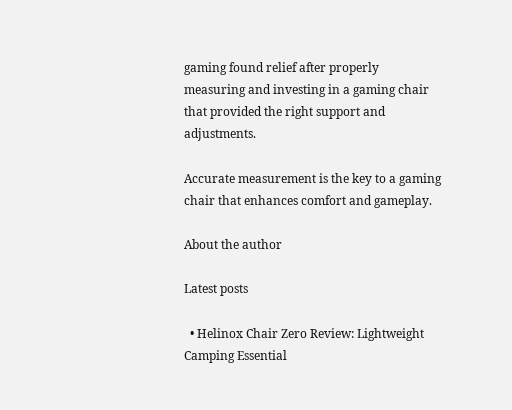gaming found relief after properly measuring and investing in a gaming chair that provided the right support and adjustments.

Accurate measurement is the key to a gaming chair that enhances comfort and gameplay.

About the author

Latest posts

  • Helinox Chair Zero Review: Lightweight Camping Essential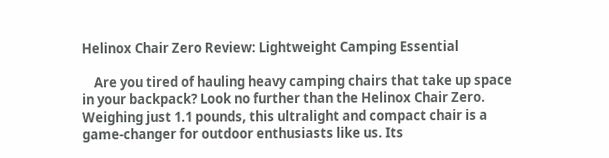Helinox Chair Zero Review: Lightweight Camping Essential

    Are you tired of hauling heavy camping chairs that take up space in your backpack? Look no further than the Helinox Chair Zero. Weighing just 1.1 pounds, this ultralight and compact chair is a game-changer for outdoor enthusiasts like us. Its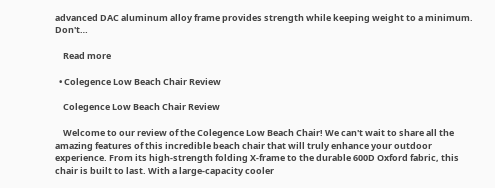advanced DAC aluminum alloy frame provides strength while keeping weight to a minimum. Don't…

    Read more

  • Colegence Low Beach Chair Review

    Colegence Low Beach Chair Review

    Welcome to our review of the Colegence Low Beach Chair! We can't wait to share all the amazing features of this incredible beach chair that will truly enhance your outdoor experience. From its high-strength folding X-frame to the durable 600D Oxford fabric, this chair is built to last. With a large-capacity cooler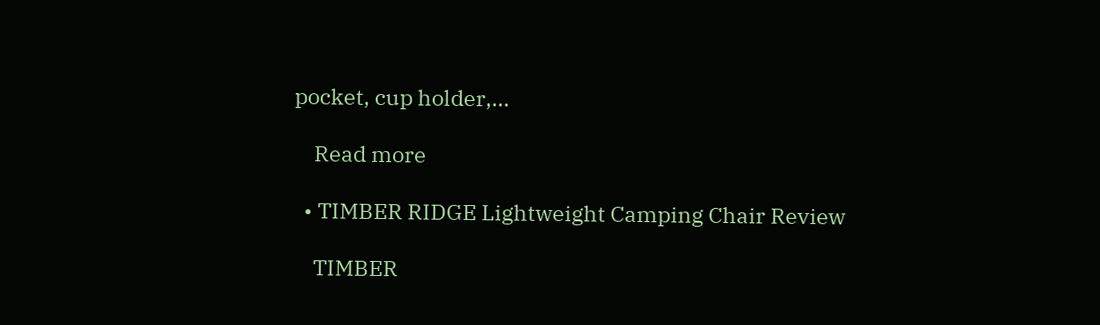pocket, cup holder,…

    Read more

  • TIMBER RIDGE Lightweight Camping Chair Review

    TIMBER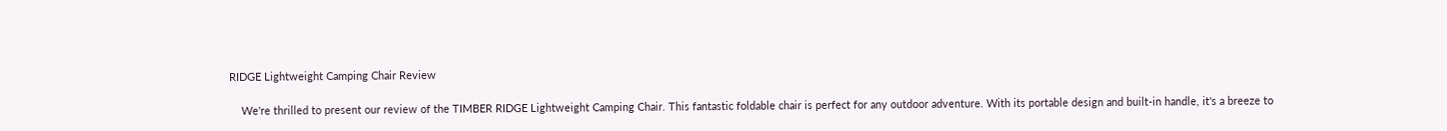RIDGE Lightweight Camping Chair Review

    We're thrilled to present our review of the TIMBER RIDGE Lightweight Camping Chair. This fantastic foldable chair is perfect for any outdoor adventure. With its portable design and built-in handle, it's a breeze to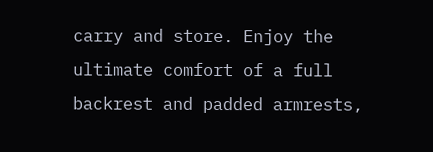carry and store. Enjoy the ultimate comfort of a full backrest and padded armrests,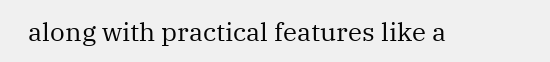along with practical features like a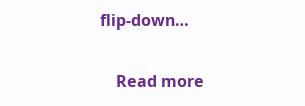flip-down…

    Read more